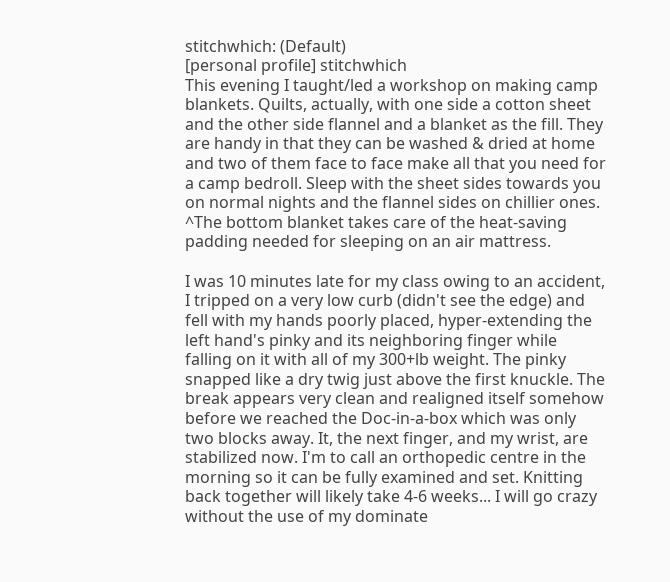stitchwhich: (Default)
[personal profile] stitchwhich
This evening I taught/led a workshop on making camp blankets. Quilts, actually, with one side a cotton sheet and the other side flannel and a blanket as the fill. They are handy in that they can be washed & dried at home and two of them face to face make all that you need for a camp bedroll. Sleep with the sheet sides towards you on normal nights and the flannel sides on chillier ones. ^The bottom blanket takes care of the heat-saving padding needed for sleeping on an air mattress.

I was 10 minutes late for my class owing to an accident, I tripped on a very low curb (didn't see the edge) and fell with my hands poorly placed, hyper-extending the left hand's pinky and its neighboring finger while falling on it with all of my 300+lb weight. The pinky snapped like a dry twig just above the first knuckle. The break appears very clean and realigned itself somehow before we reached the Doc-in-a-box which was only two blocks away. It, the next finger, and my wrist, are stabilized now. I'm to call an orthopedic centre in the morning so it can be fully examined and set. Knitting back together will likely take 4-6 weeks... I will go crazy without the use of my dominate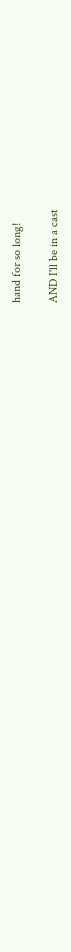hand for so long!

AND I'll be in a cast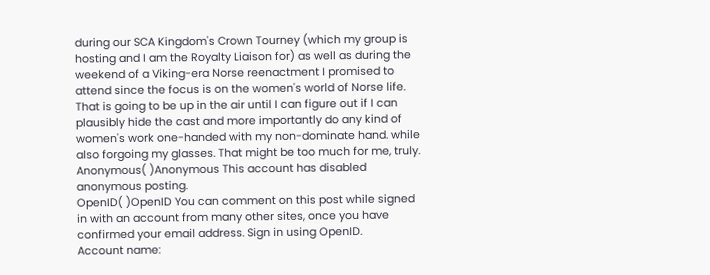during our SCA Kingdom's Crown Tourney (which my group is hosting and I am the Royalty Liaison for) as well as during the weekend of a Viking-era Norse reenactment I promised to attend since the focus is on the women's world of Norse life. That is going to be up in the air until I can figure out if I can plausibly hide the cast and more importantly do any kind of women's work one-handed with my non-dominate hand. while also forgoing my glasses. That might be too much for me, truly.
Anonymous( )Anonymous This account has disabled anonymous posting.
OpenID( )OpenID You can comment on this post while signed in with an account from many other sites, once you have confirmed your email address. Sign in using OpenID.
Account name: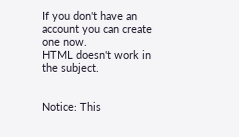If you don't have an account you can create one now.
HTML doesn't work in the subject.


Notice: This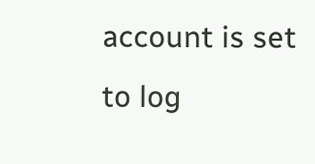account is set to log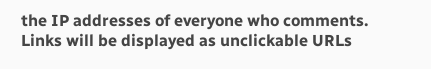the IP addresses of everyone who comments.
Links will be displayed as unclickable URLs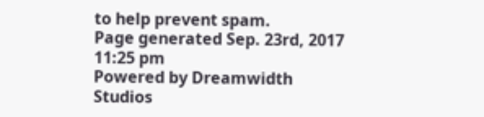to help prevent spam.
Page generated Sep. 23rd, 2017 11:25 pm
Powered by Dreamwidth Studios